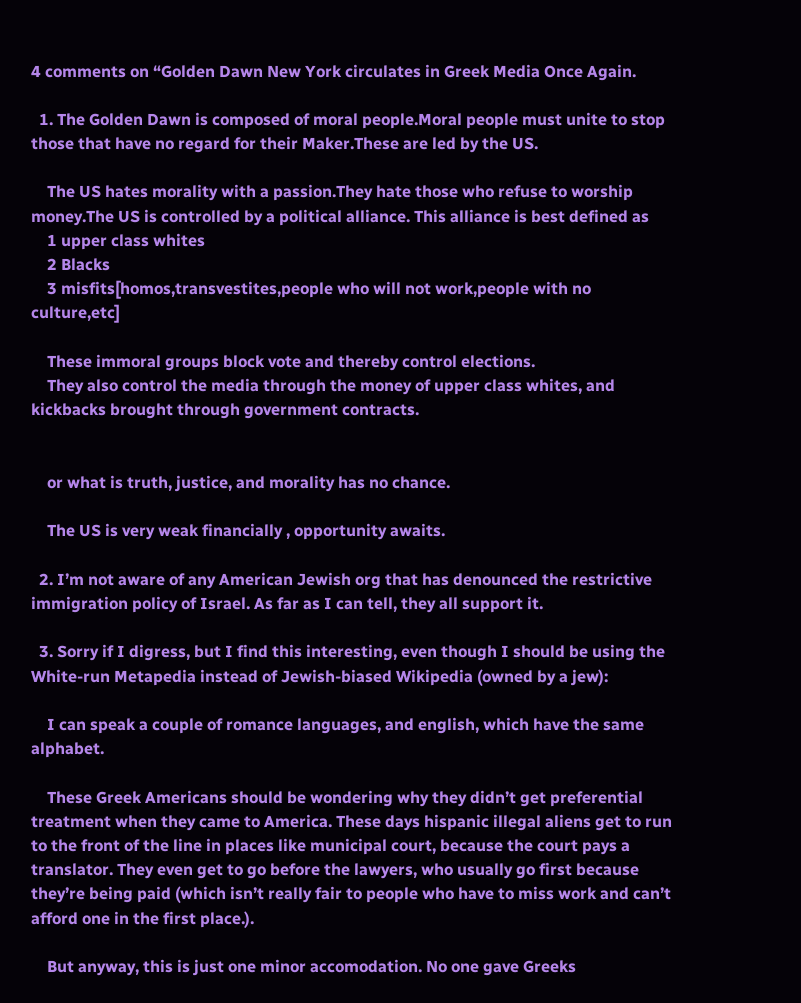4 comments on “Golden Dawn New York circulates in Greek Media Once Again.

  1. The Golden Dawn is composed of moral people.Moral people must unite to stop those that have no regard for their Maker.These are led by the US.

    The US hates morality with a passion.They hate those who refuse to worship money.The US is controlled by a political alliance. This alliance is best defined as
    1 upper class whites
    2 Blacks
    3 misfits[homos,transvestites,people who will not work,people with no culture,etc]

    These immoral groups block vote and thereby control elections.
    They also control the media through the money of upper class whites, and kickbacks brought through government contracts.


    or what is truth, justice, and morality has no chance.

    The US is very weak financially , opportunity awaits.

  2. I’m not aware of any American Jewish org that has denounced the restrictive immigration policy of Israel. As far as I can tell, they all support it.

  3. Sorry if I digress, but I find this interesting, even though I should be using the White-run Metapedia instead of Jewish-biased Wikipedia (owned by a jew):

    I can speak a couple of romance languages, and english, which have the same alphabet.

    These Greek Americans should be wondering why they didn’t get preferential treatment when they came to America. These days hispanic illegal aliens get to run to the front of the line in places like municipal court, because the court pays a translator. They even get to go before the lawyers, who usually go first because they’re being paid (which isn’t really fair to people who have to miss work and can’t afford one in the first place.).

    But anyway, this is just one minor accomodation. No one gave Greeks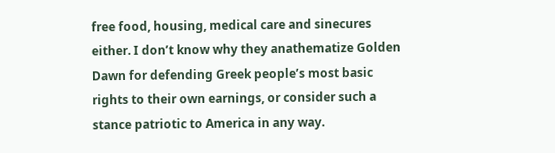free food, housing, medical care and sinecures either. I don’t know why they anathematize Golden Dawn for defending Greek people’s most basic rights to their own earnings, or consider such a stance patriotic to America in any way.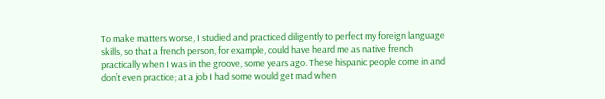To make matters worse, I studied and practiced diligently to perfect my foreign language skills, so that a french person, for example, could have heard me as native french practically when I was in the groove, some years ago. These hispanic people come in and don’t even practice; at a job I had some would get mad when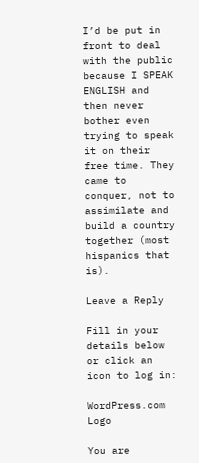I’d be put in front to deal with the public because I SPEAK ENGLISH and then never bother even trying to speak it on their free time. They came to conquer, not to assimilate and build a country together (most hispanics that is).

Leave a Reply

Fill in your details below or click an icon to log in:

WordPress.com Logo

You are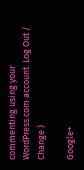commenting using your WordPress.com account. Log Out /  Change )

Google+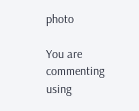photo

You are commenting using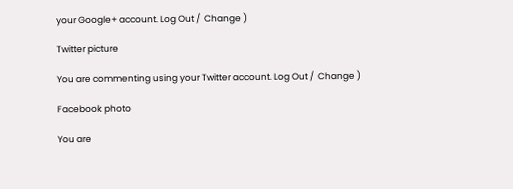your Google+ account. Log Out /  Change )

Twitter picture

You are commenting using your Twitter account. Log Out /  Change )

Facebook photo

You are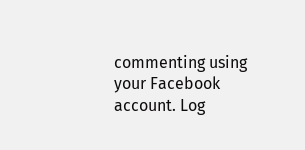commenting using your Facebook account. Log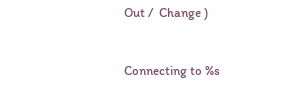Out /  Change )


Connecting to %s